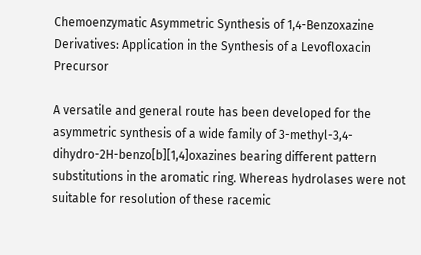Chemoenzymatic Asymmetric Synthesis of 1,4-Benzoxazine Derivatives: Application in the Synthesis of a Levofloxacin Precursor

A versatile and general route has been developed for the asymmetric synthesis of a wide family of 3-methyl-3,4-dihydro-2H-benzo[b][1,4]oxazines bearing different pattern substitutions in the aromatic ring. Whereas hydrolases were not suitable for resolution of these racemic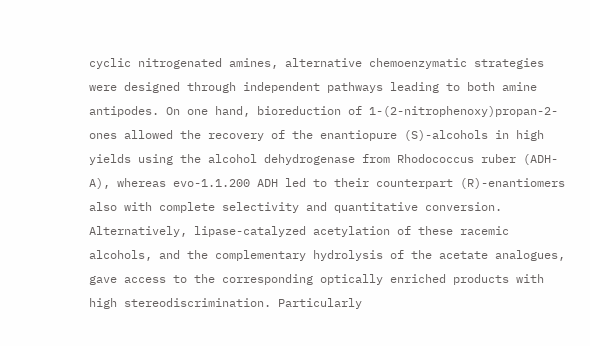cyclic nitrogenated amines, alternative chemoenzymatic strategies were designed through independent pathways leading to both amine antipodes. On one hand, bioreduction of 1-(2-nitrophenoxy)propan-2-ones allowed the recovery of the enantiopure (S)-alcohols in high yields using the alcohol dehydrogenase from Rhodococcus ruber (ADH-A), whereas evo-1.1.200 ADH led to their counterpart (R)-enantiomers also with complete selectivity and quantitative conversion. Alternatively, lipase-catalyzed acetylation of these racemic alcohols, and the complementary hydrolysis of the acetate analogues, gave access to the corresponding optically enriched products with high stereodiscrimination. Particularly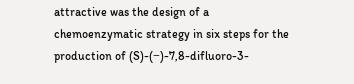attractive was the design of a chemoenzymatic strategy in six steps for the production of (S)-(−)-7,8-difluoro-3-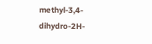methyl-3,4-dihydro-2H-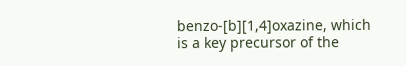benzo-[b][1,4]oxazine, which is a key precursor of the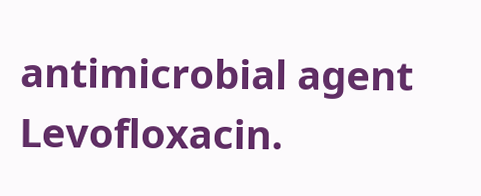antimicrobial agent Levofloxacin.